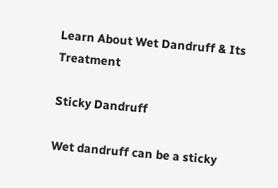Learn About Wet Dandruff & Its Treatment

Sticky Dandruff

Wet dandruff can be a sticky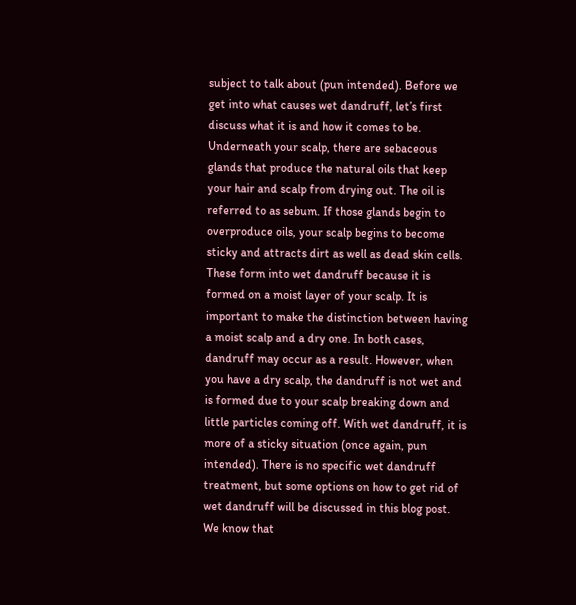subject to talk about (pun intended). Before we get into what causes wet dandruff, let’s first discuss what it is and how it comes to be. Underneath your scalp, there are sebaceous glands that produce the natural oils that keep your hair and scalp from drying out. The oil is referred to as sebum. If those glands begin to overproduce oils, your scalp begins to become sticky and attracts dirt as well as dead skin cells. These form into wet dandruff because it is formed on a moist layer of your scalp. It is important to make the distinction between having a moist scalp and a dry one. In both cases, dandruff may occur as a result. However, when you have a dry scalp, the dandruff is not wet and is formed due to your scalp breaking down and little particles coming off. With wet dandruff, it is more of a sticky situation (once again, pun intended). There is no specific wet dandruff treatment, but some options on how to get rid of wet dandruff will be discussed in this blog post. We know that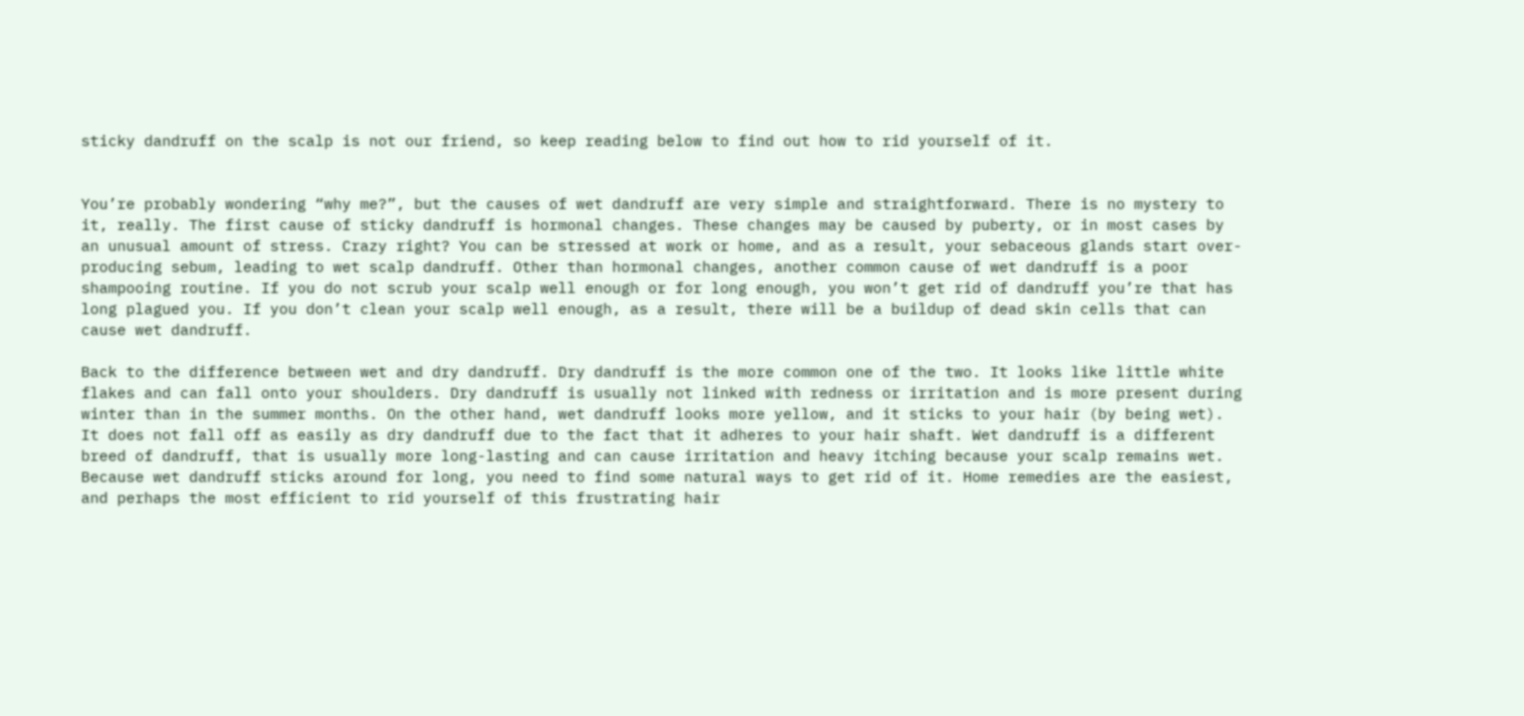sticky dandruff on the scalp is not our friend, so keep reading below to find out how to rid yourself of it.


You’re probably wondering “why me?”, but the causes of wet dandruff are very simple and straightforward. There is no mystery to it, really. The first cause of sticky dandruff is hormonal changes. These changes may be caused by puberty, or in most cases by an unusual amount of stress. Crazy right? You can be stressed at work or home, and as a result, your sebaceous glands start over-producing sebum, leading to wet scalp dandruff. Other than hormonal changes, another common cause of wet dandruff is a poor shampooing routine. If you do not scrub your scalp well enough or for long enough, you won’t get rid of dandruff you’re that has long plagued you. If you don’t clean your scalp well enough, as a result, there will be a buildup of dead skin cells that can cause wet dandruff.

Back to the difference between wet and dry dandruff. Dry dandruff is the more common one of the two. It looks like little white flakes and can fall onto your shoulders. Dry dandruff is usually not linked with redness or irritation and is more present during winter than in the summer months. On the other hand, wet dandruff looks more yellow, and it sticks to your hair (by being wet). It does not fall off as easily as dry dandruff due to the fact that it adheres to your hair shaft. Wet dandruff is a different breed of dandruff, that is usually more long-lasting and can cause irritation and heavy itching because your scalp remains wet. Because wet dandruff sticks around for long, you need to find some natural ways to get rid of it. Home remedies are the easiest, and perhaps the most efficient to rid yourself of this frustrating hair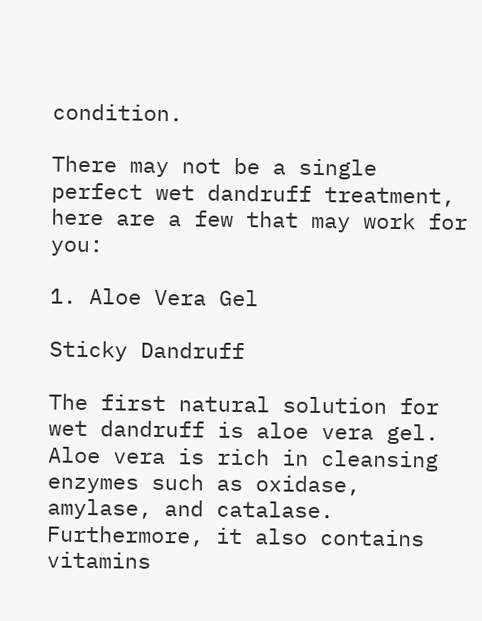condition.

There may not be a single perfect wet dandruff treatment, here are a few that may work for you:

1. Aloe Vera Gel

Sticky Dandruff

The first natural solution for wet dandruff is aloe vera gel. Aloe vera is rich in cleansing enzymes such as oxidase, amylase, and catalase. Furthermore, it also contains vitamins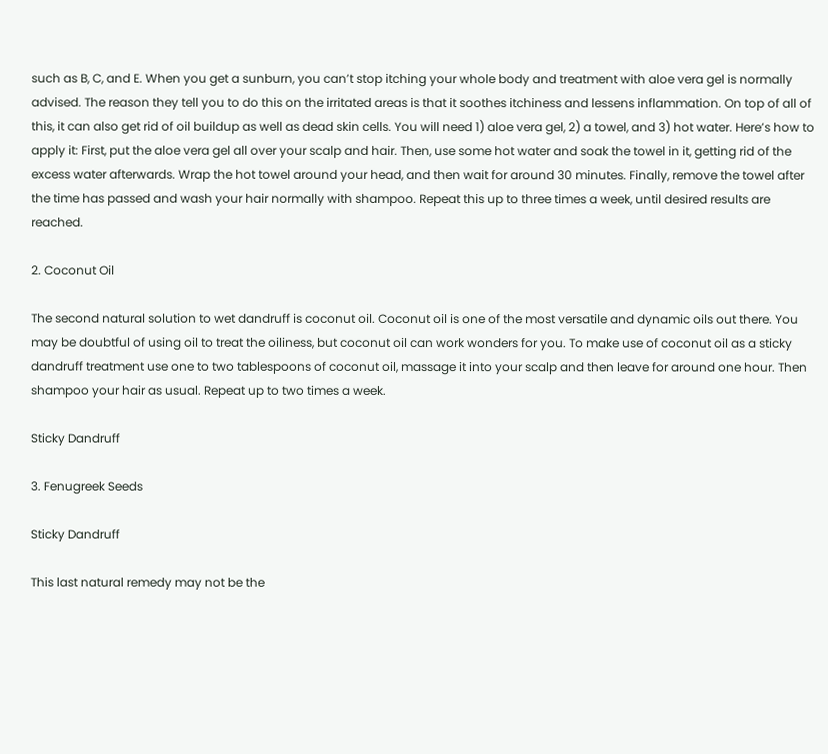such as B, C, and E. When you get a sunburn, you can’t stop itching your whole body and treatment with aloe vera gel is normally advised. The reason they tell you to do this on the irritated areas is that it soothes itchiness and lessens inflammation. On top of all of this, it can also get rid of oil buildup as well as dead skin cells. You will need 1) aloe vera gel, 2) a towel, and 3) hot water. Here’s how to apply it: First, put the aloe vera gel all over your scalp and hair. Then, use some hot water and soak the towel in it, getting rid of the excess water afterwards. Wrap the hot towel around your head, and then wait for around 30 minutes. Finally, remove the towel after the time has passed and wash your hair normally with shampoo. Repeat this up to three times a week, until desired results are reached.

2. Coconut Oil

The second natural solution to wet dandruff is coconut oil. Coconut oil is one of the most versatile and dynamic oils out there. You may be doubtful of using oil to treat the oiliness, but coconut oil can work wonders for you. To make use of coconut oil as a sticky dandruff treatment use one to two tablespoons of coconut oil, massage it into your scalp and then leave for around one hour. Then shampoo your hair as usual. Repeat up to two times a week.

Sticky Dandruff

3. Fenugreek Seeds

Sticky Dandruff

This last natural remedy may not be the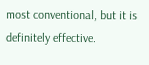most conventional, but it is definitely effective.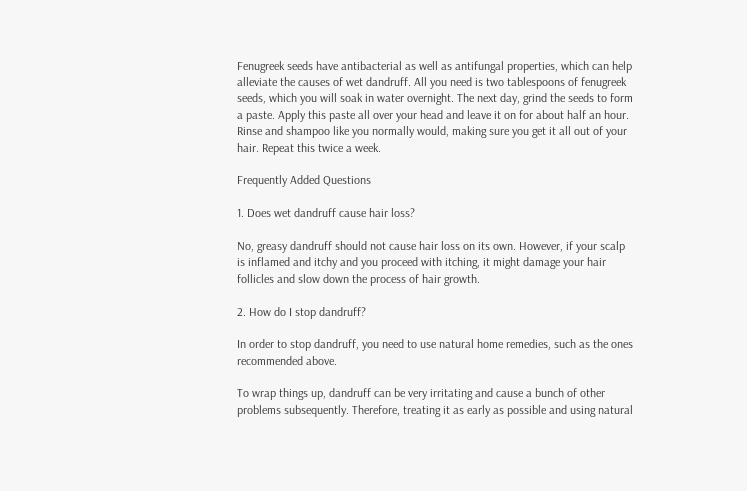Fenugreek seeds have antibacterial as well as antifungal properties, which can help alleviate the causes of wet dandruff. All you need is two tablespoons of fenugreek seeds, which you will soak in water overnight. The next day, grind the seeds to form a paste. Apply this paste all over your head and leave it on for about half an hour. Rinse and shampoo like you normally would, making sure you get it all out of your hair. Repeat this twice a week.

Frequently Added Questions

1. Does wet dandruff cause hair loss?

No, greasy dandruff should not cause hair loss on its own. However, if your scalp is inflamed and itchy and you proceed with itching, it might damage your hair follicles and slow down the process of hair growth.

2. How do I stop dandruff?

In order to stop dandruff, you need to use natural home remedies, such as the ones recommended above.

To wrap things up, dandruff can be very irritating and cause a bunch of other problems subsequently. Therefore, treating it as early as possible and using natural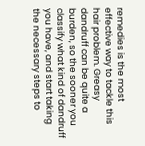remedies is the most effective way to tackle this hair problem. Greasy dandruff can be quite a burden, so the sooner you classify what kind of dandruff you have, and start taking the necessary steps to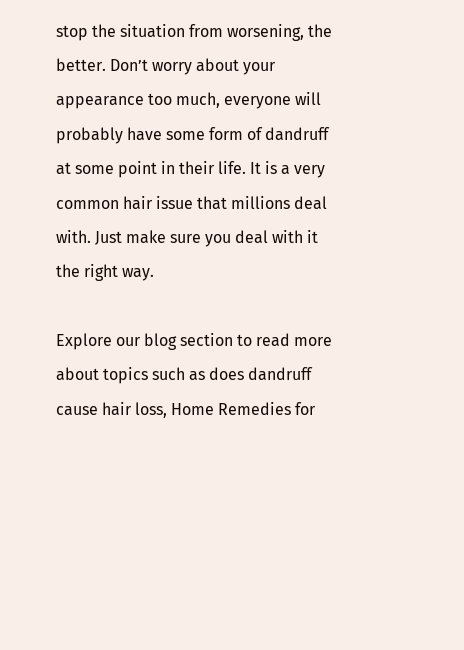stop the situation from worsening, the better. Don’t worry about your appearance too much, everyone will probably have some form of dandruff at some point in their life. It is a very common hair issue that millions deal with. Just make sure you deal with it the right way.

Explore our blog section to read more about topics such as does dandruff cause hair loss, Home Remedies for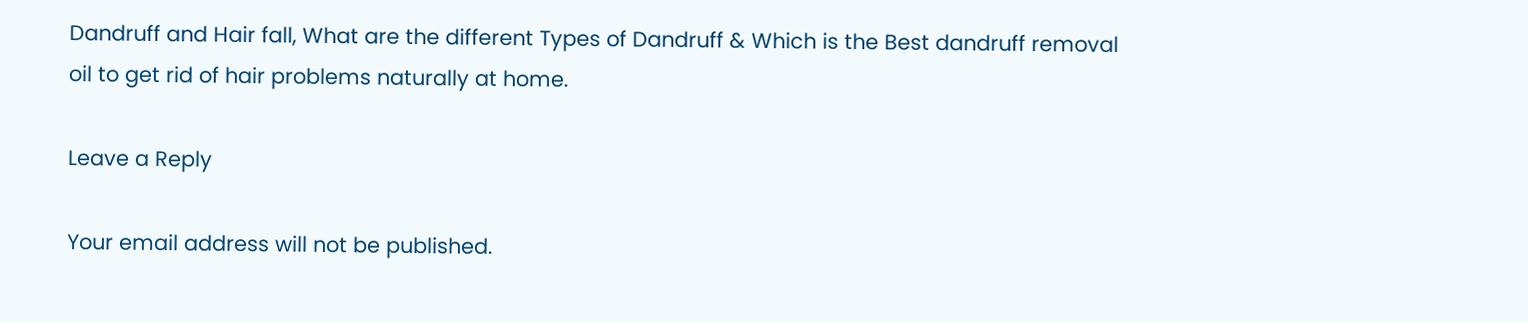Dandruff and Hair fall, What are the different Types of Dandruff & Which is the Best dandruff removal oil to get rid of hair problems naturally at home.

Leave a Reply

Your email address will not be published.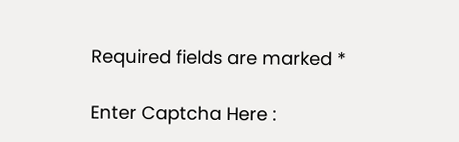Required fields are marked *

Enter Captcha Here :